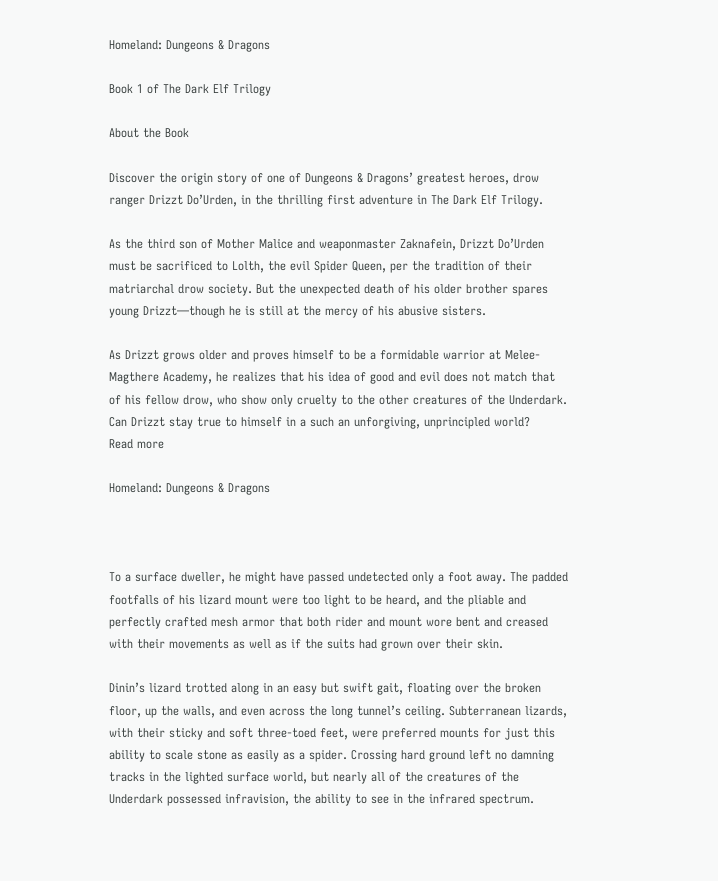Homeland: Dungeons & Dragons

Book 1 of The Dark Elf Trilogy

About the Book

Discover the origin story of one of Dungeons & Dragons’ greatest heroes, drow ranger Drizzt Do’Urden, in the thrilling first adventure in The Dark Elf Trilogy.

As the third son of Mother Malice and weaponmaster Zaknafein, Drizzt Do’Urden must be sacrificed to Lolth, the evil Spider Queen, per the tradition of their matriarchal drow society. But the unexpected death of his older brother spares young Drizzt—though he is still at the mercy of his abusive sisters.

As Drizzt grows older and proves himself to be a formidable warrior at Melee-Magthere Academy, he realizes that his idea of good and evil does not match that of his fellow drow, who show only cruelty to the other creatures of the Underdark. Can Drizzt stay true to himself in a such an unforgiving, unprincipled world?
Read more

Homeland: Dungeons & Dragons



To a surface dweller, he might have passed undetected only a foot away. The padded footfalls of his lizard mount were too light to be heard, and the pliable and perfectly crafted mesh armor that both rider and mount wore bent and creased with their movements as well as if the suits had grown over their skin.

Dinin’s lizard trotted along in an easy but swift gait, floating over the broken floor, up the walls, and even across the long tunnel’s ceiling. Subterranean lizards, with their sticky and soft three-toed feet, were preferred mounts for just this ability to scale stone as easily as a spider. Crossing hard ground left no damning tracks in the lighted surface world, but nearly all of the creatures of the Underdark possessed infravision, the ability to see in the infrared spectrum.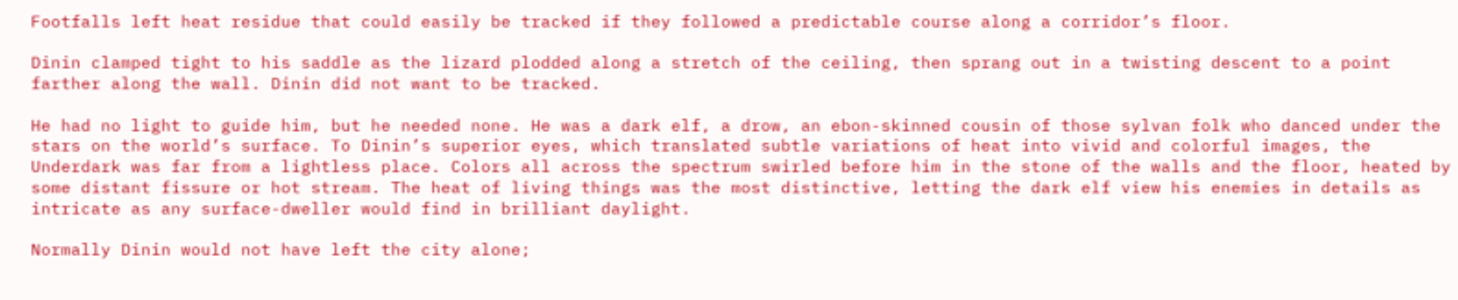Footfalls left heat residue that could easily be tracked if they followed a predictable course along a corridor’s floor.

Dinin clamped tight to his saddle as the lizard plodded along a stretch of the ceiling, then sprang out in a twisting descent to a point farther along the wall. Dinin did not want to be tracked.

He had no light to guide him, but he needed none. He was a dark elf, a drow, an ebon-skinned cousin of those sylvan folk who danced under the stars on the world’s surface. To Dinin’s superior eyes, which translated subtle variations of heat into vivid and colorful images, the Underdark was far from a lightless place. Colors all across the spectrum swirled before him in the stone of the walls and the floor, heated by some distant fissure or hot stream. The heat of living things was the most distinctive, letting the dark elf view his enemies in details as intricate as any surface-dweller would find in brilliant daylight.

Normally Dinin would not have left the city alone;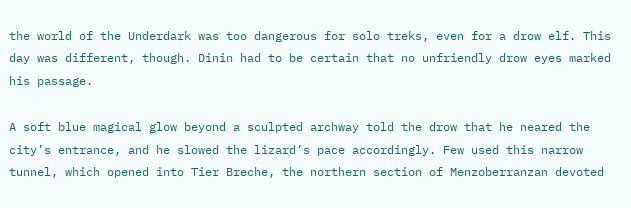the world of the Underdark was too dangerous for solo treks, even for a drow elf. This day was different, though. Dinin had to be certain that no unfriendly drow eyes marked his passage.

A soft blue magical glow beyond a sculpted archway told the drow that he neared the city’s entrance, and he slowed the lizard’s pace accordingly. Few used this narrow tunnel, which opened into Tier Breche, the northern section of Menzoberranzan devoted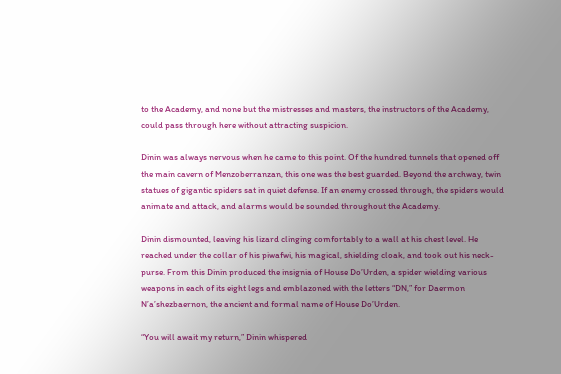to the Academy, and none but the mistresses and masters, the instructors of the Academy, could pass through here without attracting suspicion.

Dinin was always nervous when he came to this point. Of the hundred tunnels that opened off the main cavern of Menzoberranzan, this one was the best guarded. Beyond the archway, twin statues of gigantic spiders sat in quiet defense. If an enemy crossed through, the spiders would animate and attack, and alarms would be sounded throughout the Academy.

Dinin dismounted, leaving his lizard clinging comfortably to a wall at his chest level. He reached under the collar of his piwafwi, his magical, shielding cloak, and took out his neck-purse. From this Dinin produced the insignia of House Do’Urden, a spider wielding various weapons in each of its eight legs and emblazoned with the letters “DN,” for Daermon N’a’shezbaernon, the ancient and formal name of House Do’Urden.

“You will await my return,” Dinin whispered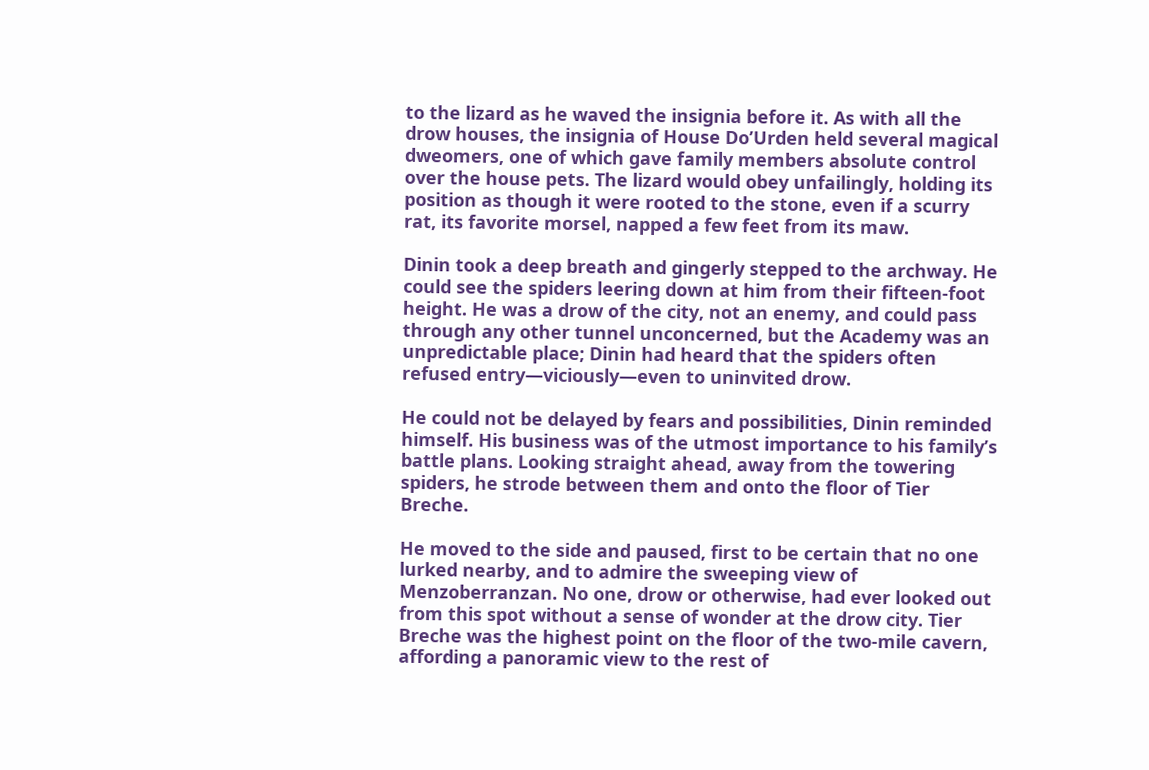to the lizard as he waved the insignia before it. As with all the drow houses, the insignia of House Do’Urden held several magical dweomers, one of which gave family members absolute control over the house pets. The lizard would obey unfailingly, holding its position as though it were rooted to the stone, even if a scurry rat, its favorite morsel, napped a few feet from its maw.

Dinin took a deep breath and gingerly stepped to the archway. He could see the spiders leering down at him from their fifteen-foot height. He was a drow of the city, not an enemy, and could pass through any other tunnel unconcerned, but the Academy was an unpredictable place; Dinin had heard that the spiders often refused entry—viciously—even to uninvited drow.

He could not be delayed by fears and possibilities, Dinin reminded himself. His business was of the utmost importance to his family’s battle plans. Looking straight ahead, away from the towering spiders, he strode between them and onto the floor of Tier Breche.

He moved to the side and paused, first to be certain that no one lurked nearby, and to admire the sweeping view of Menzoberranzan. No one, drow or otherwise, had ever looked out from this spot without a sense of wonder at the drow city. Tier Breche was the highest point on the floor of the two-mile cavern, affording a panoramic view to the rest of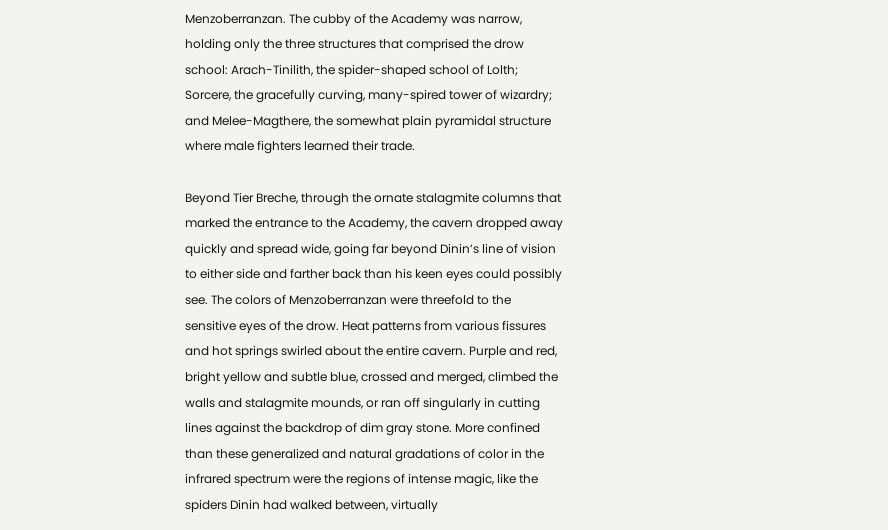Menzoberranzan. The cubby of the Academy was narrow, holding only the three structures that comprised the drow school: Arach-Tinilith, the spider-shaped school of Lolth; Sorcere, the gracefully curving, many-spired tower of wizardry; and Melee-Magthere, the somewhat plain pyramidal structure where male fighters learned their trade.

Beyond Tier Breche, through the ornate stalagmite columns that marked the entrance to the Academy, the cavern dropped away quickly and spread wide, going far beyond Dinin’s line of vision to either side and farther back than his keen eyes could possibly see. The colors of Menzoberranzan were threefold to the sensitive eyes of the drow. Heat patterns from various fissures and hot springs swirled about the entire cavern. Purple and red, bright yellow and subtle blue, crossed and merged, climbed the walls and stalagmite mounds, or ran off singularly in cutting lines against the backdrop of dim gray stone. More confined than these generalized and natural gradations of color in the infrared spectrum were the regions of intense magic, like the spiders Dinin had walked between, virtually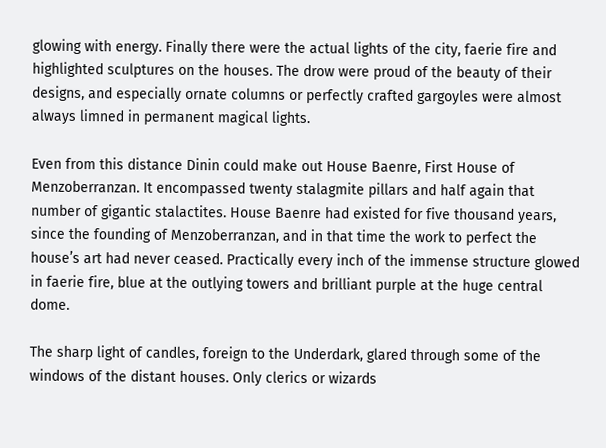glowing with energy. Finally there were the actual lights of the city, faerie fire and highlighted sculptures on the houses. The drow were proud of the beauty of their designs, and especially ornate columns or perfectly crafted gargoyles were almost always limned in permanent magical lights.

Even from this distance Dinin could make out House Baenre, First House of Menzoberranzan. It encompassed twenty stalagmite pillars and half again that number of gigantic stalactites. House Baenre had existed for five thousand years, since the founding of Menzoberranzan, and in that time the work to perfect the house’s art had never ceased. Practically every inch of the immense structure glowed in faerie fire, blue at the outlying towers and brilliant purple at the huge central dome.

The sharp light of candles, foreign to the Underdark, glared through some of the windows of the distant houses. Only clerics or wizards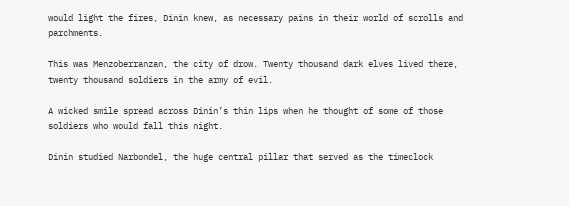would light the fires, Dinin knew, as necessary pains in their world of scrolls and parchments.

This was Menzoberranzan, the city of drow. Twenty thousand dark elves lived there, twenty thousand soldiers in the army of evil.

A wicked smile spread across Dinin’s thin lips when he thought of some of those soldiers who would fall this night.

Dinin studied Narbondel, the huge central pillar that served as the timeclock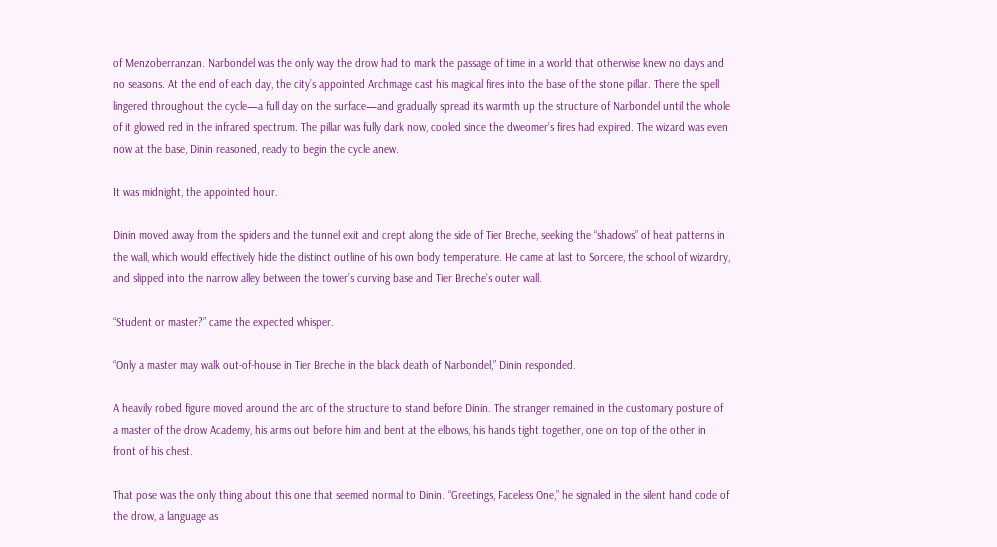of Menzoberranzan. Narbondel was the only way the drow had to mark the passage of time in a world that otherwise knew no days and no seasons. At the end of each day, the city’s appointed Archmage cast his magical fires into the base of the stone pillar. There the spell lingered throughout the cycle—a full day on the surface—and gradually spread its warmth up the structure of Narbondel until the whole of it glowed red in the infrared spectrum. The pillar was fully dark now, cooled since the dweomer’s fires had expired. The wizard was even now at the base, Dinin reasoned, ready to begin the cycle anew.

It was midnight, the appointed hour.

Dinin moved away from the spiders and the tunnel exit and crept along the side of Tier Breche, seeking the “shadows” of heat patterns in the wall, which would effectively hide the distinct outline of his own body temperature. He came at last to Sorcere, the school of wizardry, and slipped into the narrow alley between the tower’s curving base and Tier Breche’s outer wall.

“Student or master?” came the expected whisper.

“Only a master may walk out-of-house in Tier Breche in the black death of Narbondel,” Dinin responded.

A heavily robed figure moved around the arc of the structure to stand before Dinin. The stranger remained in the customary posture of a master of the drow Academy, his arms out before him and bent at the elbows, his hands tight together, one on top of the other in front of his chest.

That pose was the only thing about this one that seemed normal to Dinin. “Greetings, Faceless One,” he signaled in the silent hand code of the drow, a language as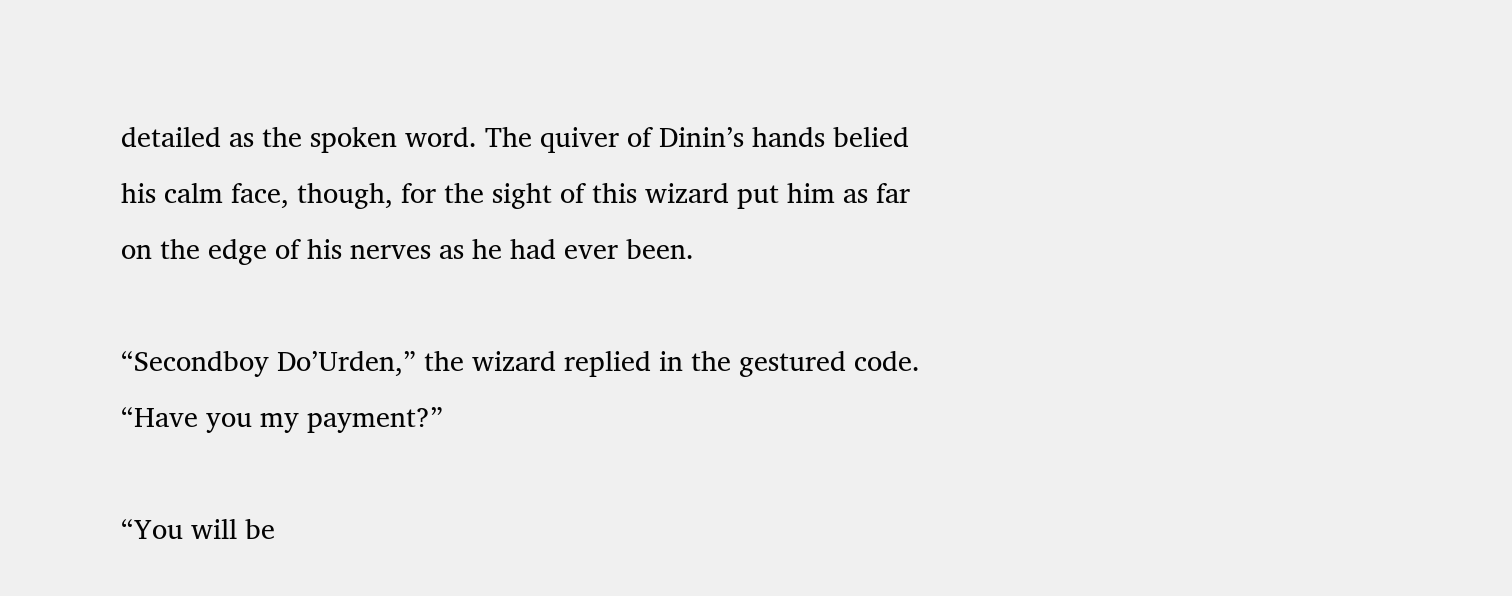detailed as the spoken word. The quiver of Dinin’s hands belied his calm face, though, for the sight of this wizard put him as far on the edge of his nerves as he had ever been.

“Secondboy Do’Urden,” the wizard replied in the gestured code. “Have you my payment?”

“You will be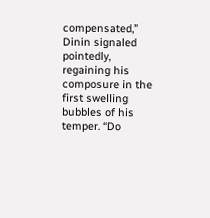compensated,” Dinin signaled pointedly, regaining his composure in the first swelling bubbles of his temper. “Do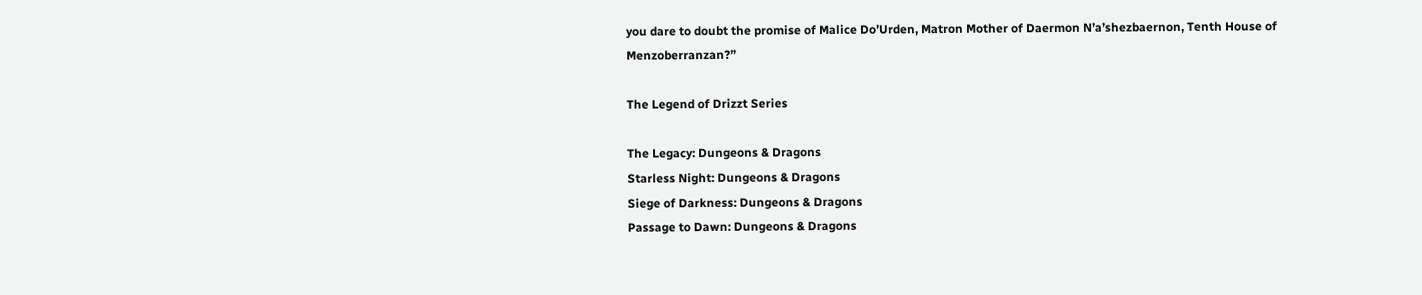you dare to doubt the promise of Malice Do’Urden, Matron Mother of Daermon N’a’shezbaernon, Tenth House of Menzoberranzan?”

The Legend of Drizzt Series

The Legacy: Dungeons & Dragons
Starless Night: Dungeons & Dragons
Siege of Darkness: Dungeons & Dragons
Passage to Dawn: Dungeons & Dragons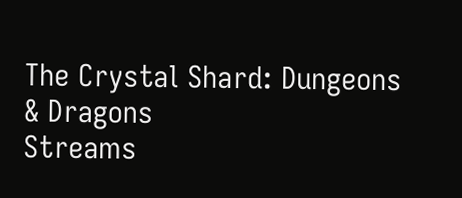The Crystal Shard: Dungeons & Dragons
Streams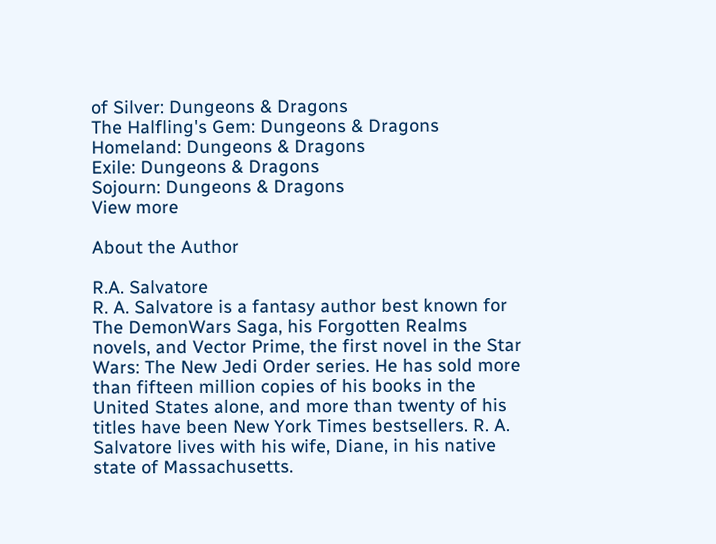of Silver: Dungeons & Dragons
The Halfling's Gem: Dungeons & Dragons
Homeland: Dungeons & Dragons
Exile: Dungeons & Dragons
Sojourn: Dungeons & Dragons
View more

About the Author

R.A. Salvatore
R. A. Salvatore is a fantasy author best known for The DemonWars Saga, his Forgotten Realms novels, and Vector Prime, the first novel in the Star Wars: The New Jedi Order series. He has sold more than fifteen million copies of his books in the United States alone, and more than twenty of his titles have been New York Times bestsellers. R. A. Salvatore lives with his wife, Diane, in his native state of Massachusetts.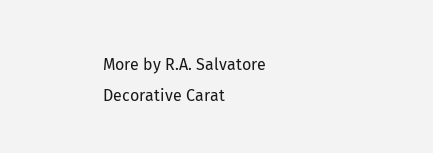More by R.A. Salvatore
Decorative Carat